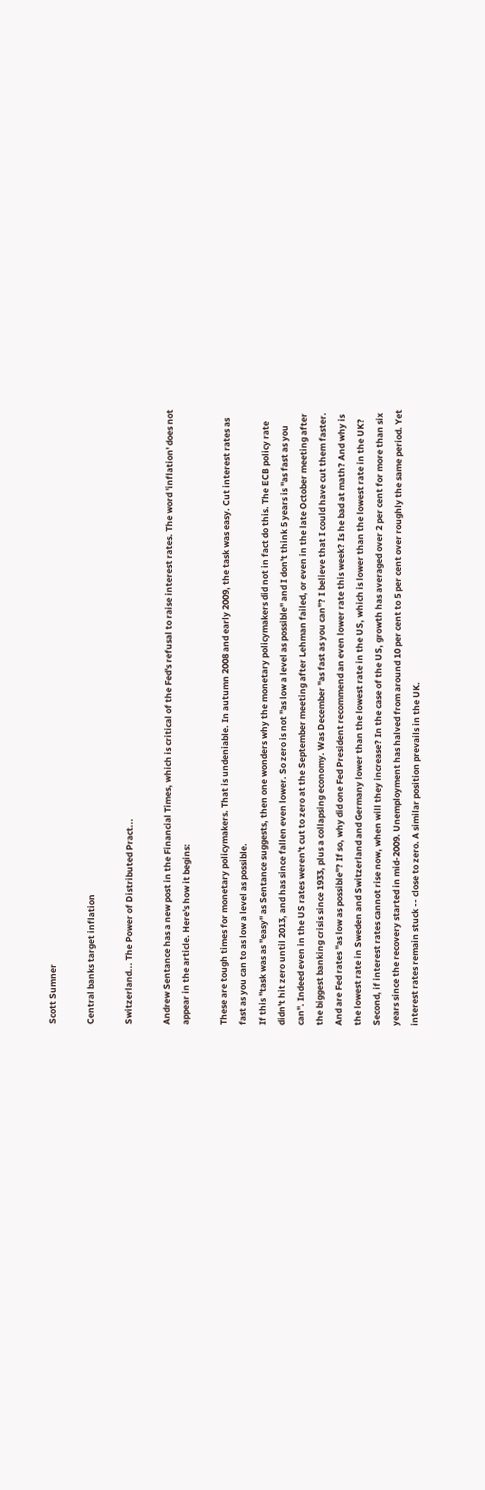Scott Sumner

Central banks target inflation

Switzerland... The Power of Distributed Pract...

Andrew Sentance has a new post in the Financial Times, which is critical of the Fed's refusal to raise interest rates. The word 'inflation' does not appear in the article. Here's how it begins:

These are tough times for monetary policymakers. That is undeniable. In autumn 2008 and early 2009, the task was easy. Cut interest rates as fast as you can to as low a level as possible.
If this "task was as "easy" as Sentance suggests, then one wonders why the monetary policymakers did not in fact do this. The ECB policy rate didn't hit zero until 2013, and has since fallen even lower. So zero is not "as low a level as possible" and I don't think 5 years is "as fast as you can". Indeed even in the US rates weren't cut to zero at the September meeting after Lehman failed, or even in the late October meeting after the biggest banking crisis since 1933, plus a collapsing economy. Was December "as fast as you can"? I believe that I could have cut them faster. And are Fed rates "as low as possible"? If so, why did one Fed President recommend an even lower rate this week? Is he bad at math? And why is the lowest rate in Sweden and Switzerland and Germany lower than the lowest rate in the US, which is lower than the lowest rate in the UK?
Second, if interest rates cannot rise now, when will they increase? In the case of the US, growth has averaged over 2 per cent for more than six years since the recovery started in mid-2009. Unemployment has halved from around 10 per cent to 5 per cent over roughly the same period. Yet interest rates remain stuck -- close to zero. A similar position prevails in the UK.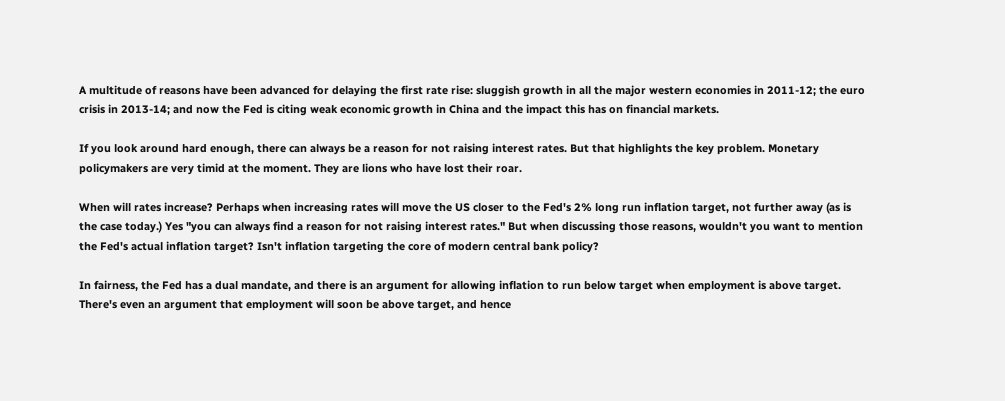A multitude of reasons have been advanced for delaying the first rate rise: sluggish growth in all the major western economies in 2011-12; the euro crisis in 2013-14; and now the Fed is citing weak economic growth in China and the impact this has on financial markets.

If you look around hard enough, there can always be a reason for not raising interest rates. But that highlights the key problem. Monetary policymakers are very timid at the moment. They are lions who have lost their roar.

When will rates increase? Perhaps when increasing rates will move the US closer to the Fed's 2% long run inflation target, not further away (as is the case today.) Yes "you can always find a reason for not raising interest rates." But when discussing those reasons, wouldn't you want to mention the Fed's actual inflation target? Isn't inflation targeting the core of modern central bank policy?

In fairness, the Fed has a dual mandate, and there is an argument for allowing inflation to run below target when employment is above target. There's even an argument that employment will soon be above target, and hence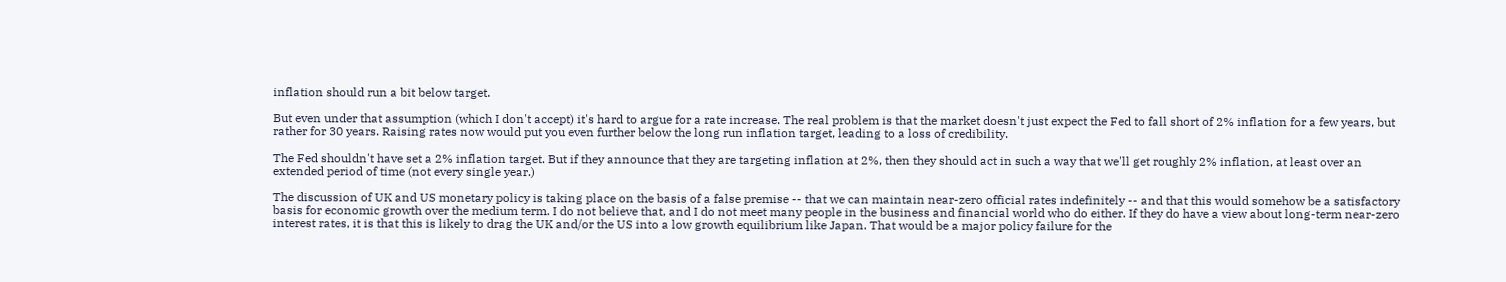inflation should run a bit below target.

But even under that assumption (which I don't accept) it's hard to argue for a rate increase. The real problem is that the market doesn't just expect the Fed to fall short of 2% inflation for a few years, but rather for 30 years. Raising rates now would put you even further below the long run inflation target, leading to a loss of credibility.

The Fed shouldn't have set a 2% inflation target. But if they announce that they are targeting inflation at 2%, then they should act in such a way that we'll get roughly 2% inflation, at least over an extended period of time (not every single year.)

The discussion of UK and US monetary policy is taking place on the basis of a false premise -- that we can maintain near-zero official rates indefinitely -- and that this would somehow be a satisfactory basis for economic growth over the medium term. I do not believe that, and I do not meet many people in the business and financial world who do either. If they do have a view about long-term near-zero interest rates, it is that this is likely to drag the UK and/or the US into a low growth equilibrium like Japan. That would be a major policy failure for the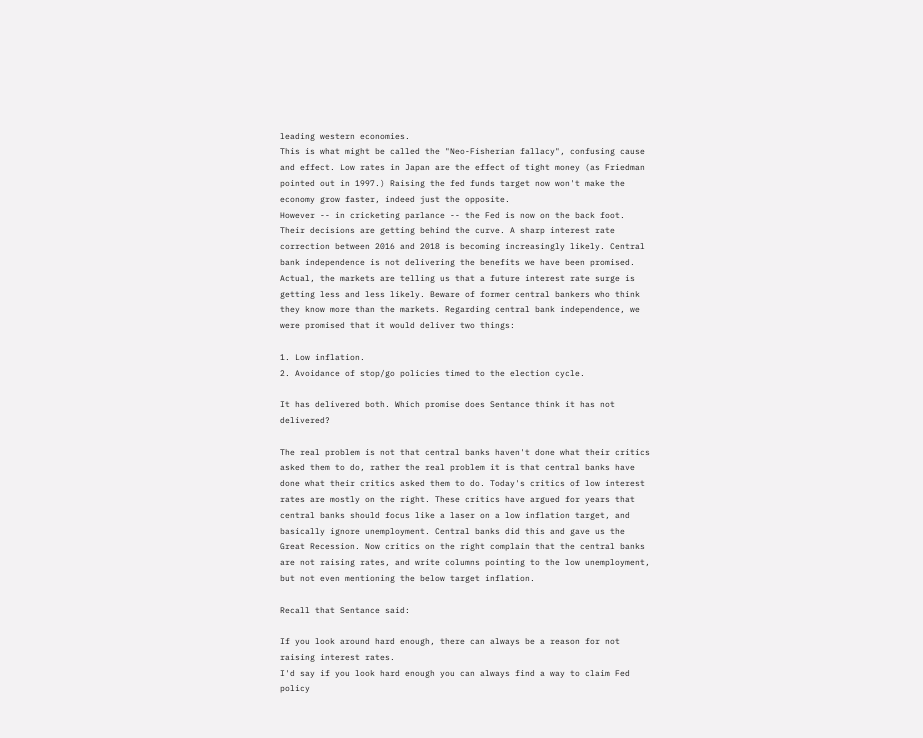leading western economies.
This is what might be called the "Neo-Fisherian fallacy", confusing cause and effect. Low rates in Japan are the effect of tight money (as Friedman pointed out in 1997.) Raising the fed funds target now won't make the economy grow faster, indeed just the opposite.
However -- in cricketing parlance -- the Fed is now on the back foot. Their decisions are getting behind the curve. A sharp interest rate correction between 2016 and 2018 is becoming increasingly likely. Central bank independence is not delivering the benefits we have been promised.
Actual, the markets are telling us that a future interest rate surge is getting less and less likely. Beware of former central bankers who think they know more than the markets. Regarding central bank independence, we were promised that it would deliver two things:

1. Low inflation.
2. Avoidance of stop/go policies timed to the election cycle.

It has delivered both. Which promise does Sentance think it has not delivered?

The real problem is not that central banks haven't done what their critics asked them to do, rather the real problem it is that central banks have done what their critics asked them to do. Today's critics of low interest rates are mostly on the right. These critics have argued for years that central banks should focus like a laser on a low inflation target, and basically ignore unemployment. Central banks did this and gave us the Great Recession. Now critics on the right complain that the central banks are not raising rates, and write columns pointing to the low unemployment, but not even mentioning the below target inflation.

Recall that Sentance said:

If you look around hard enough, there can always be a reason for not raising interest rates.
I'd say if you look hard enough you can always find a way to claim Fed policy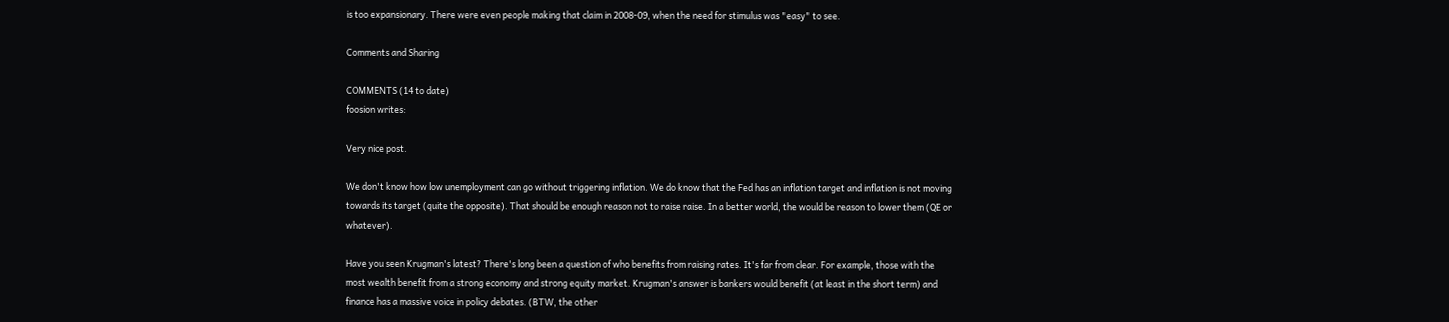is too expansionary. There were even people making that claim in 2008-09, when the need for stimulus was "easy" to see.

Comments and Sharing

COMMENTS (14 to date)
foosion writes:

Very nice post.

We don't know how low unemployment can go without triggering inflation. We do know that the Fed has an inflation target and inflation is not moving towards its target (quite the opposite). That should be enough reason not to raise raise. In a better world, the would be reason to lower them (QE or whatever).

Have you seen Krugman's latest? There's long been a question of who benefits from raising rates. It's far from clear. For example, those with the most wealth benefit from a strong economy and strong equity market. Krugman's answer is bankers would benefit (at least in the short term) and finance has a massive voice in policy debates. (BTW, the other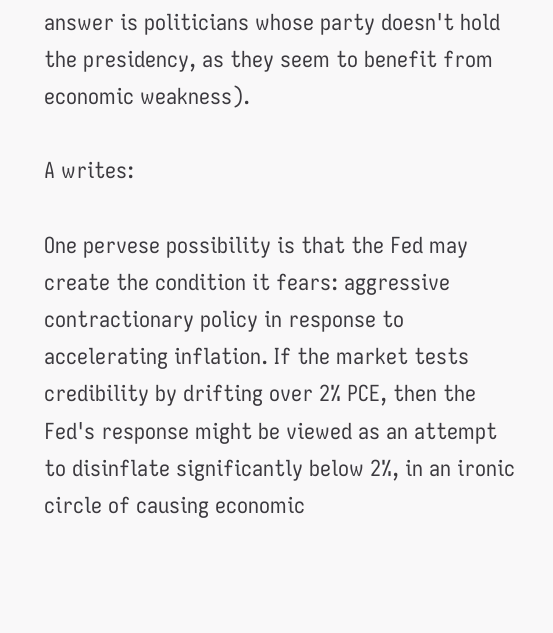answer is politicians whose party doesn't hold the presidency, as they seem to benefit from economic weakness).

A writes:

One pervese possibility is that the Fed may create the condition it fears: aggressive contractionary policy in response to accelerating inflation. If the market tests credibility by drifting over 2% PCE, then the Fed's response might be viewed as an attempt to disinflate significantly below 2%, in an ironic circle of causing economic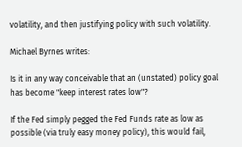volatility, and then justifying policy with such volatility.

Michael Byrnes writes:

Is it in any way conceivable that an (unstated) policy goal has become "keep interest rates low"?

If the Fed simply pegged the Fed Funds rate as low as possible (via truly easy money policy), this would fail,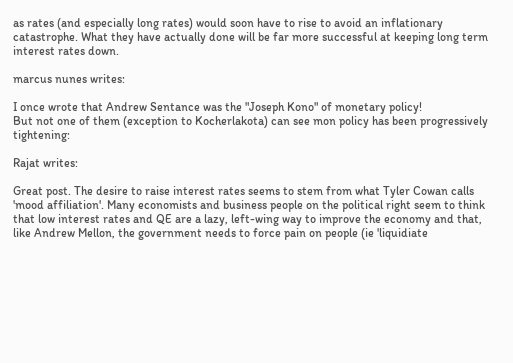as rates (and especially long rates) would soon have to rise to avoid an inflationary catastrophe. What they have actually done will be far more successful at keeping long term interest rates down.

marcus nunes writes:

I once wrote that Andrew Sentance was the "Joseph Kono" of monetary policy!
But not one of them (exception to Kocherlakota) can see mon policy has been progressively tightening:

Rajat writes:

Great post. The desire to raise interest rates seems to stem from what Tyler Cowan calls 'mood affiliation'. Many economists and business people on the political right seem to think that low interest rates and QE are a lazy, left-wing way to improve the economy and that, like Andrew Mellon, the government needs to force pain on people (ie 'liquidiate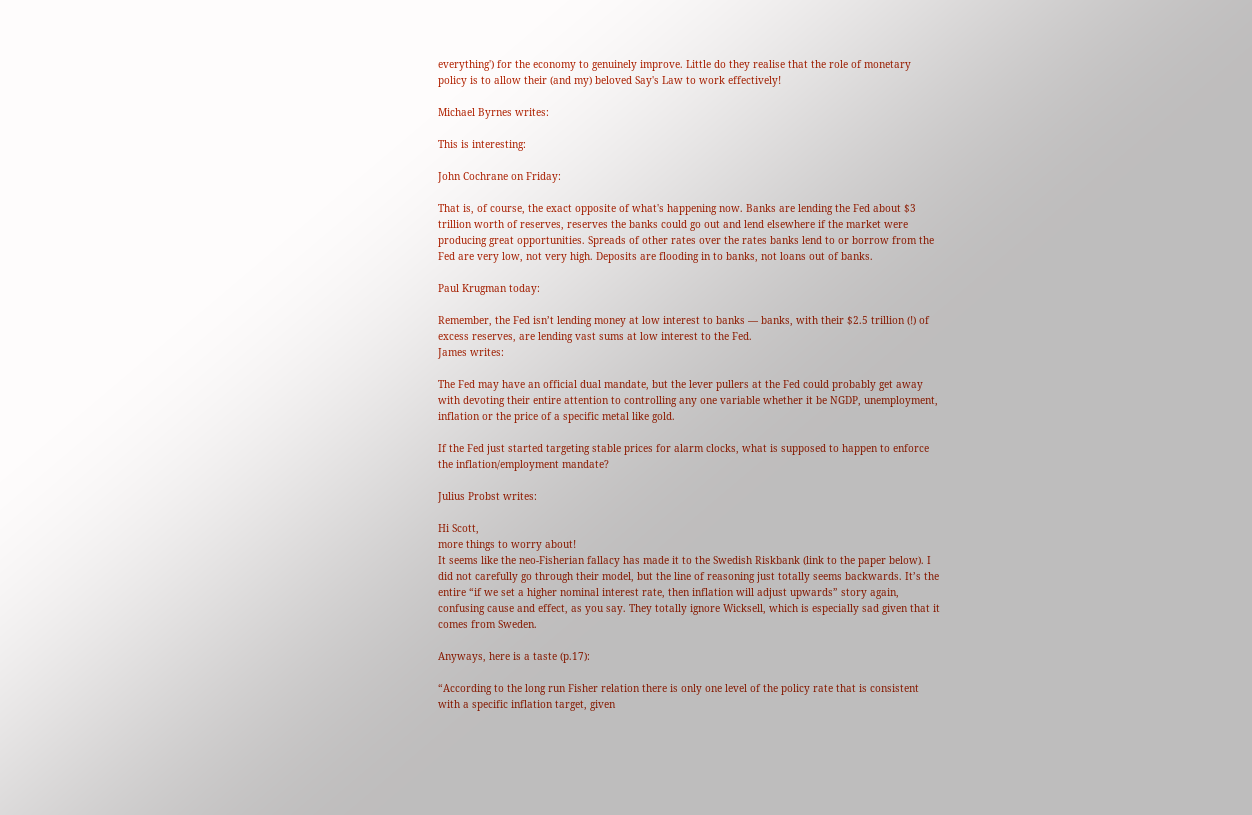everything') for the economy to genuinely improve. Little do they realise that the role of monetary policy is to allow their (and my) beloved Say's Law to work effectively!

Michael Byrnes writes:

This is interesting:

John Cochrane on Friday:

That is, of course, the exact opposite of what's happening now. Banks are lending the Fed about $3 trillion worth of reserves, reserves the banks could go out and lend elsewhere if the market were producing great opportunities. Spreads of other rates over the rates banks lend to or borrow from the Fed are very low, not very high. Deposits are flooding in to banks, not loans out of banks.

Paul Krugman today:

Remember, the Fed isn’t lending money at low interest to banks — banks, with their $2.5 trillion (!) of excess reserves, are lending vast sums at low interest to the Fed.
James writes:

The Fed may have an official dual mandate, but the lever pullers at the Fed could probably get away with devoting their entire attention to controlling any one variable whether it be NGDP, unemployment, inflation or the price of a specific metal like gold.

If the Fed just started targeting stable prices for alarm clocks, what is supposed to happen to enforce the inflation/employment mandate?

Julius Probst writes:

Hi Scott,
more things to worry about!
It seems like the neo-Fisherian fallacy has made it to the Swedish Riskbank (link to the paper below). I did not carefully go through their model, but the line of reasoning just totally seems backwards. It’s the entire “if we set a higher nominal interest rate, then inflation will adjust upwards” story again, confusing cause and effect, as you say. They totally ignore Wicksell, which is especially sad given that it comes from Sweden.

Anyways, here is a taste (p.17):

“According to the long run Fisher relation there is only one level of the policy rate that is consistent with a specific inflation target, given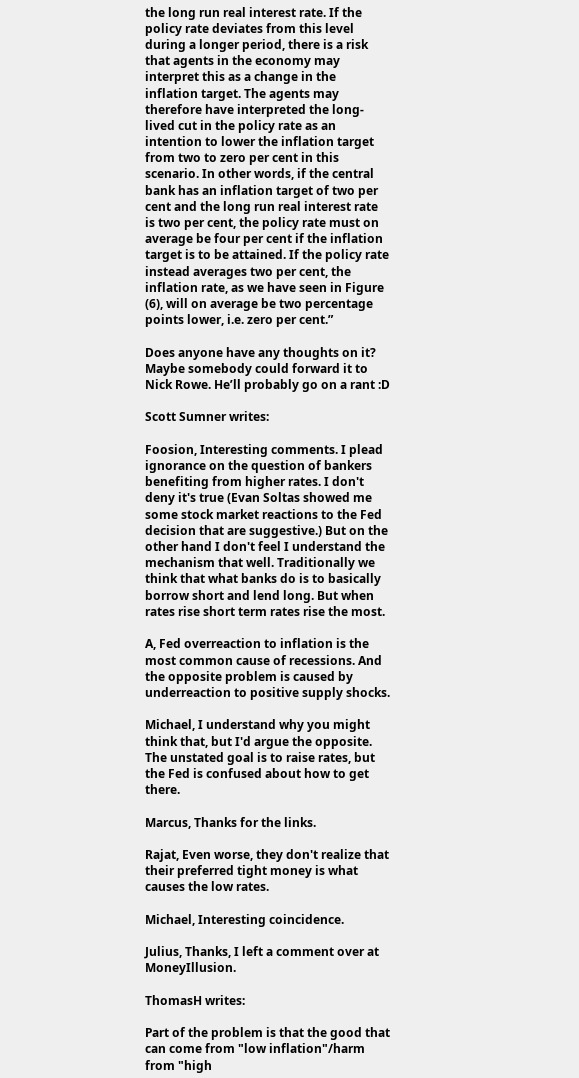the long run real interest rate. If the policy rate deviates from this level during a longer period, there is a risk that agents in the economy may interpret this as a change in the inflation target. The agents may therefore have interpreted the long-lived cut in the policy rate as an intention to lower the inflation target from two to zero per cent in this scenario. In other words, if the central bank has an inflation target of two per cent and the long run real interest rate is two per cent, the policy rate must on average be four per cent if the inflation target is to be attained. If the policy rate instead averages two per cent, the inflation rate, as we have seen in Figure (6), will on average be two percentage points lower, i.e. zero per cent.”

Does anyone have any thoughts on it? Maybe somebody could forward it to Nick Rowe. He’ll probably go on a rant :D

Scott Sumner writes:

Foosion, Interesting comments. I plead ignorance on the question of bankers benefiting from higher rates. I don't deny it's true (Evan Soltas showed me some stock market reactions to the Fed decision that are suggestive.) But on the other hand I don't feel I understand the mechanism that well. Traditionally we think that what banks do is to basically borrow short and lend long. But when rates rise short term rates rise the most.

A, Fed overreaction to inflation is the most common cause of recessions. And the opposite problem is caused by underreaction to positive supply shocks.

Michael, I understand why you might think that, but I'd argue the opposite. The unstated goal is to raise rates, but the Fed is confused about how to get there.

Marcus, Thanks for the links.

Rajat, Even worse, they don't realize that their preferred tight money is what causes the low rates.

Michael, Interesting coincidence.

Julius, Thanks, I left a comment over at MoneyIllusion.

ThomasH writes:

Part of the problem is that the good that can come from "low inflation"/harm from "high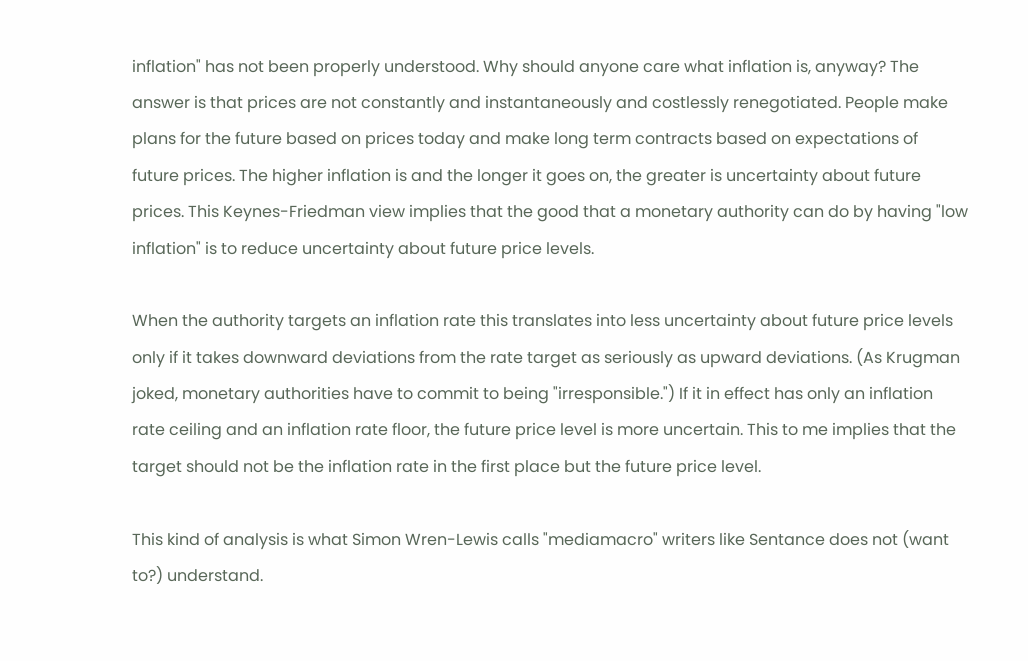inflation" has not been properly understood. Why should anyone care what inflation is, anyway? The answer is that prices are not constantly and instantaneously and costlessly renegotiated. People make plans for the future based on prices today and make long term contracts based on expectations of future prices. The higher inflation is and the longer it goes on, the greater is uncertainty about future prices. This Keynes-Friedman view implies that the good that a monetary authority can do by having "low inflation" is to reduce uncertainty about future price levels.

When the authority targets an inflation rate this translates into less uncertainty about future price levels only if it takes downward deviations from the rate target as seriously as upward deviations. (As Krugman joked, monetary authorities have to commit to being "irresponsible.") If it in effect has only an inflation rate ceiling and an inflation rate floor, the future price level is more uncertain. This to me implies that the target should not be the inflation rate in the first place but the future price level.

This kind of analysis is what Simon Wren-Lewis calls "mediamacro" writers like Sentance does not (want to?) understand.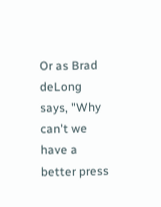Or as Brad deLong says, "Why can't we have a better press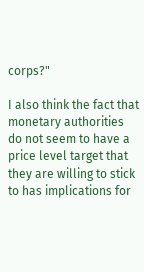corps?"

I also think the fact that monetary authorities do not seem to have a price level target that they are willing to stick to has implications for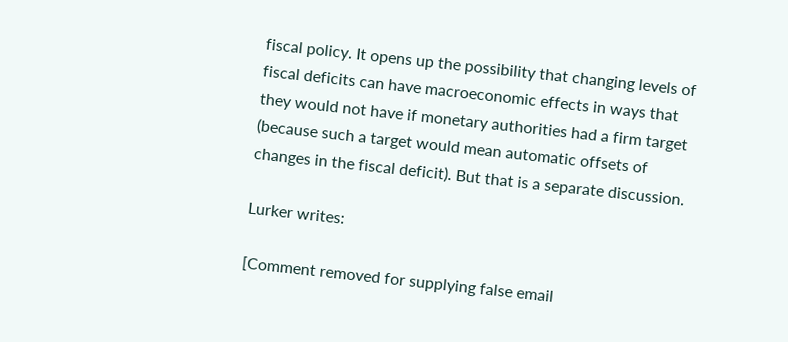fiscal policy. It opens up the possibility that changing levels of fiscal deficits can have macroeconomic effects in ways that they would not have if monetary authorities had a firm target (because such a target would mean automatic offsets of changes in the fiscal deficit). But that is a separate discussion.

Lurker writes:

[Comment removed for supplying false email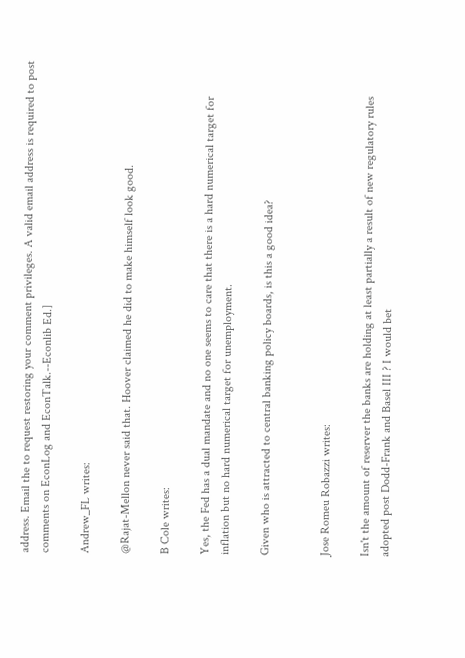address. Email the to request restoring your comment privileges. A valid email address is required to post comments on EconLog and EconTalk.--Econlib Ed.]

Andrew_FL writes:

@Rajat-Mellon never said that. Hoover claimed he did to make himself look good.

B Cole writes:

Yes, the Fed has a dual mandate and no one seems to care that there is a hard numerical target for inflation but no hard numerical target for unemployment.

Given who is attracted to central banking policy boards, is this a good idea?


Jose Romeu Robazzi writes:

Isn't the amount of reserver the banks are holding at least partially a result of new regulatory rules adopted post Dodd-Frank and Basel III ? I would bet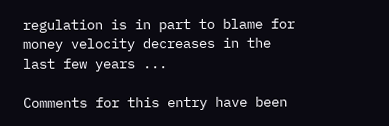regulation is in part to blame for money velocity decreases in the last few years ...

Comments for this entry have been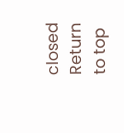closed
Return to top